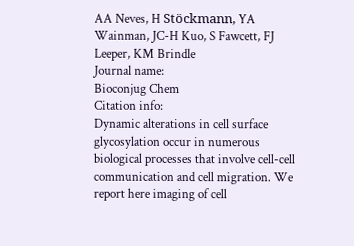AA Neves, H Stöckmann, YA Wainman, JC-H Kuo, S Fawcett, FJ Leeper, KM Brindle
Journal name:
Bioconjug Chem
Citation info:
Dynamic alterations in cell surface glycosylation occur in numerous biological processes that involve cell-cell communication and cell migration. We report here imaging of cell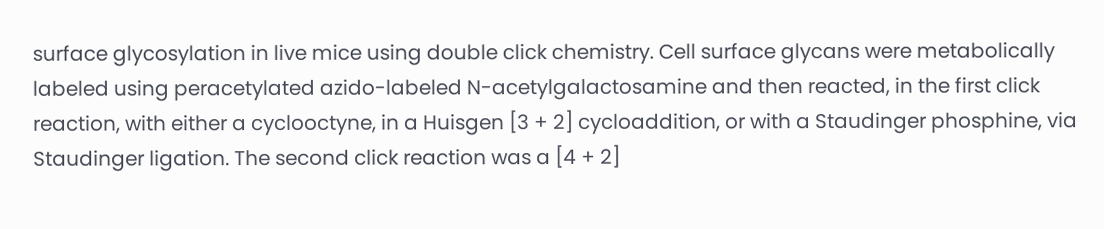surface glycosylation in live mice using double click chemistry. Cell surface glycans were metabolically labeled using peracetylated azido-labeled N-acetylgalactosamine and then reacted, in the first click reaction, with either a cyclooctyne, in a Huisgen [3 + 2] cycloaddition, or with a Staudinger phosphine, via Staudinger ligation. The second click reaction was a [4 + 2]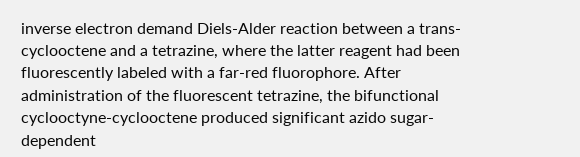inverse electron demand Diels-Alder reaction between a trans-cyclooctene and a tetrazine, where the latter reagent had been fluorescently labeled with a far-red fluorophore. After administration of the fluorescent tetrazine, the bifunctional cyclooctyne-cyclooctene produced significant azido sugar-dependent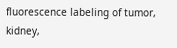fluorescence labeling of tumor, kidney,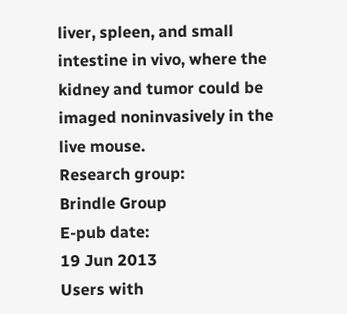liver, spleen, and small intestine in vivo, where the kidney and tumor could be imaged noninvasively in the live mouse.
Research group:
Brindle Group
E-pub date:
19 Jun 2013
Users with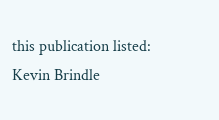this publication listed:
Kevin Brindle